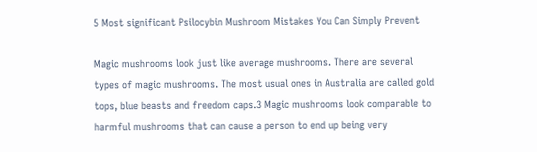5 Most significant Psilocybin Mushroom Mistakes You Can Simply Prevent

Magic mushrooms look just like average mushrooms. There are several types of magic mushrooms. The most usual ones in Australia are called gold tops, blue beasts and freedom caps.3 Magic mushrooms look comparable to harmful mushrooms that can cause a person to end up being very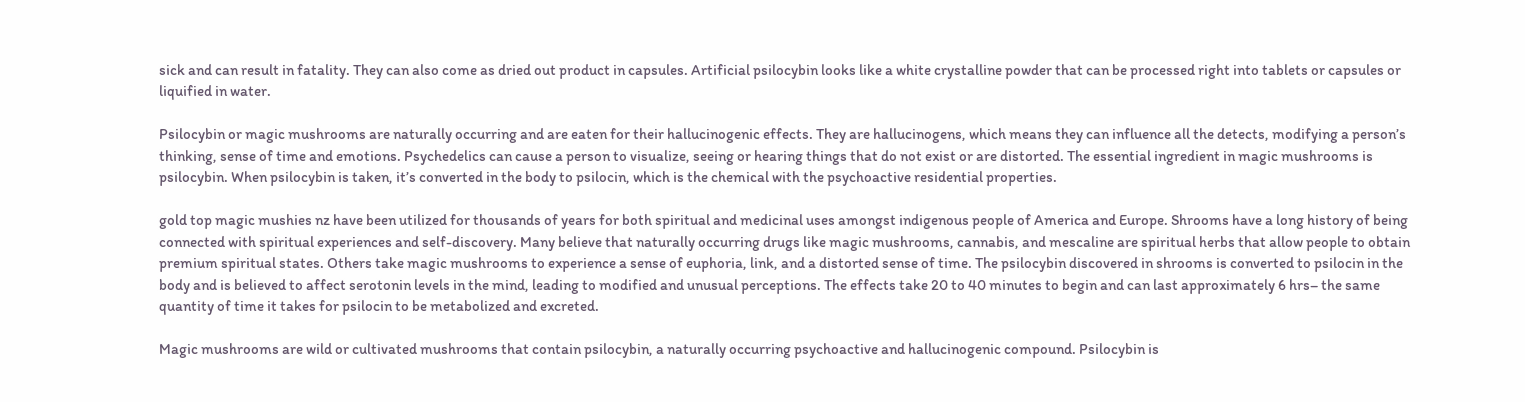sick and can result in fatality. They can also come as dried out product in capsules. Artificial psilocybin looks like a white crystalline powder that can be processed right into tablets or capsules or liquified in water.

Psilocybin or magic mushrooms are naturally occurring and are eaten for their hallucinogenic effects. They are hallucinogens, which means they can influence all the detects, modifying a person’s thinking, sense of time and emotions. Psychedelics can cause a person to visualize, seeing or hearing things that do not exist or are distorted. The essential ingredient in magic mushrooms is psilocybin. When psilocybin is taken, it’s converted in the body to psilocin, which is the chemical with the psychoactive residential properties.

gold top magic mushies nz have been utilized for thousands of years for both spiritual and medicinal uses amongst indigenous people of America and Europe. Shrooms have a long history of being connected with spiritual experiences and self-discovery. Many believe that naturally occurring drugs like magic mushrooms, cannabis, and mescaline are spiritual herbs that allow people to obtain premium spiritual states. Others take magic mushrooms to experience a sense of euphoria, link, and a distorted sense of time. The psilocybin discovered in shrooms is converted to psilocin in the body and is believed to affect serotonin levels in the mind, leading to modified and unusual perceptions. The effects take 20 to 40 minutes to begin and can last approximately 6 hrs– the same quantity of time it takes for psilocin to be metabolized and excreted.

Magic mushrooms are wild or cultivated mushrooms that contain psilocybin, a naturally occurring psychoactive and hallucinogenic compound. Psilocybin is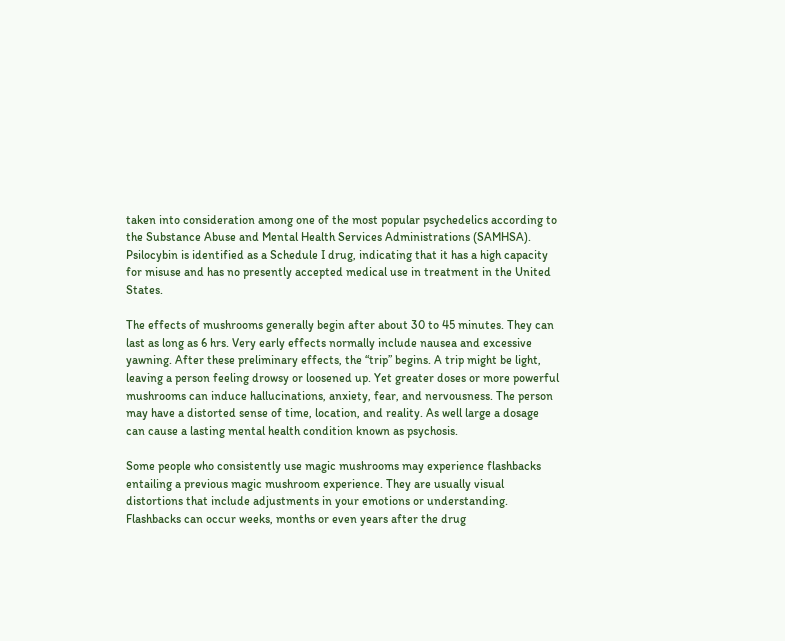taken into consideration among one of the most popular psychedelics according to the Substance Abuse and Mental Health Services Administrations (SAMHSA). Psilocybin is identified as a Schedule I drug, indicating that it has a high capacity for misuse and has no presently accepted medical use in treatment in the United States.

The effects of mushrooms generally begin after about 30 to 45 minutes. They can last as long as 6 hrs. Very early effects normally include nausea and excessive yawning. After these preliminary effects, the “trip” begins. A trip might be light, leaving a person feeling drowsy or loosened up. Yet greater doses or more powerful mushrooms can induce hallucinations, anxiety, fear, and nervousness. The person may have a distorted sense of time, location, and reality. As well large a dosage can cause a lasting mental health condition known as psychosis.

Some people who consistently use magic mushrooms may experience flashbacks entailing a previous magic mushroom experience. They are usually visual distortions that include adjustments in your emotions or understanding. Flashbacks can occur weeks, months or even years after the drug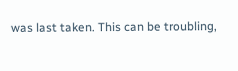was last taken. This can be troubling,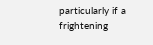particularly if a frightening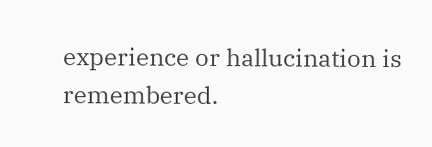experience or hallucination is remembered.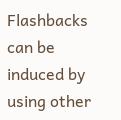Flashbacks can be induced by using other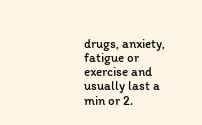drugs, anxiety, fatigue or exercise and usually last a min or 2.